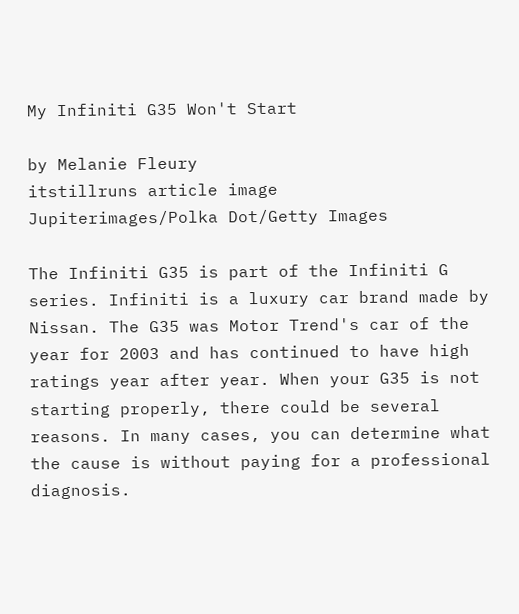My Infiniti G35 Won't Start

by Melanie Fleury
itstillruns article image
Jupiterimages/Polka Dot/Getty Images

The Infiniti G35 is part of the Infiniti G series. Infiniti is a luxury car brand made by Nissan. The G35 was Motor Trend's car of the year for 2003 and has continued to have high ratings year after year. When your G35 is not starting properly, there could be several reasons. In many cases, you can determine what the cause is without paying for a professional diagnosis.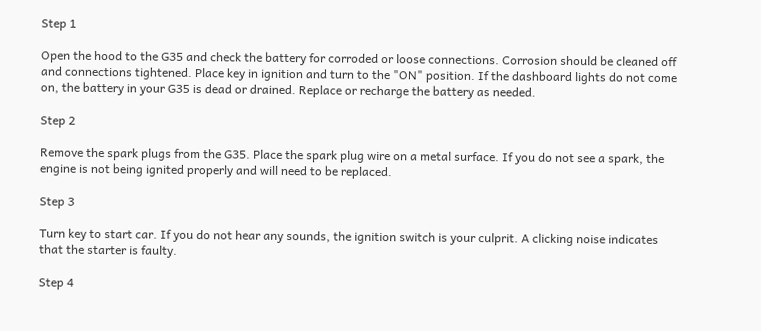Step 1

Open the hood to the G35 and check the battery for corroded or loose connections. Corrosion should be cleaned off and connections tightened. Place key in ignition and turn to the "ON" position. If the dashboard lights do not come on, the battery in your G35 is dead or drained. Replace or recharge the battery as needed.

Step 2

Remove the spark plugs from the G35. Place the spark plug wire on a metal surface. If you do not see a spark, the engine is not being ignited properly and will need to be replaced.

Step 3

Turn key to start car. If you do not hear any sounds, the ignition switch is your culprit. A clicking noise indicates that the starter is faulty.

Step 4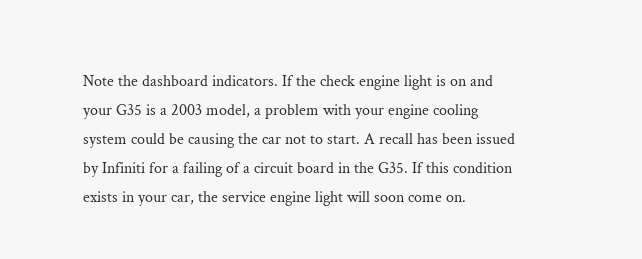Note the dashboard indicators. If the check engine light is on and your G35 is a 2003 model, a problem with your engine cooling system could be causing the car not to start. A recall has been issued by Infiniti for a failing of a circuit board in the G35. If this condition exists in your car, the service engine light will soon come on.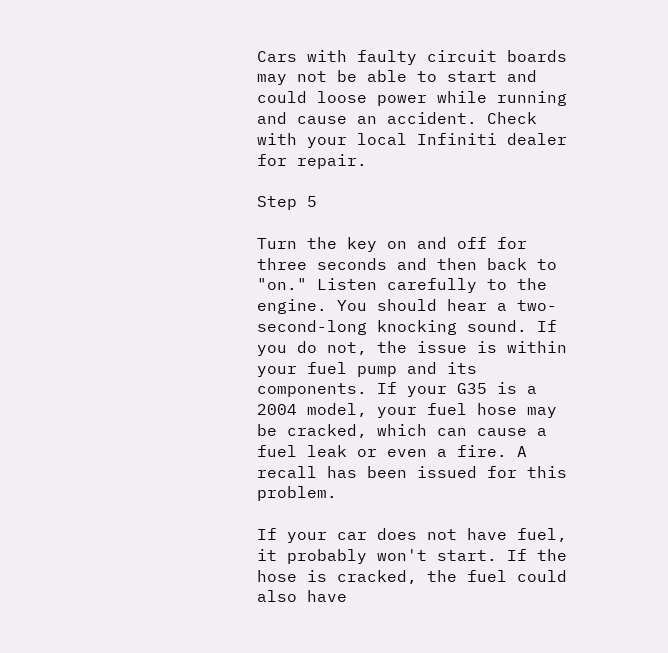Cars with faulty circuit boards may not be able to start and could loose power while running and cause an accident. Check with your local Infiniti dealer for repair.

Step 5

Turn the key on and off for three seconds and then back to "on." Listen carefully to the engine. You should hear a two-second-long knocking sound. If you do not, the issue is within your fuel pump and its components. If your G35 is a 2004 model, your fuel hose may be cracked, which can cause a fuel leak or even a fire. A recall has been issued for this problem.

If your car does not have fuel, it probably won't start. If the hose is cracked, the fuel could also have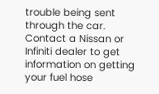trouble being sent through the car. Contact a Nissan or Infiniti dealer to get information on getting your fuel hose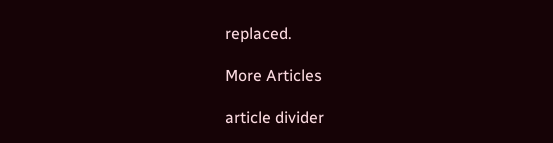replaced.

More Articles

article divider